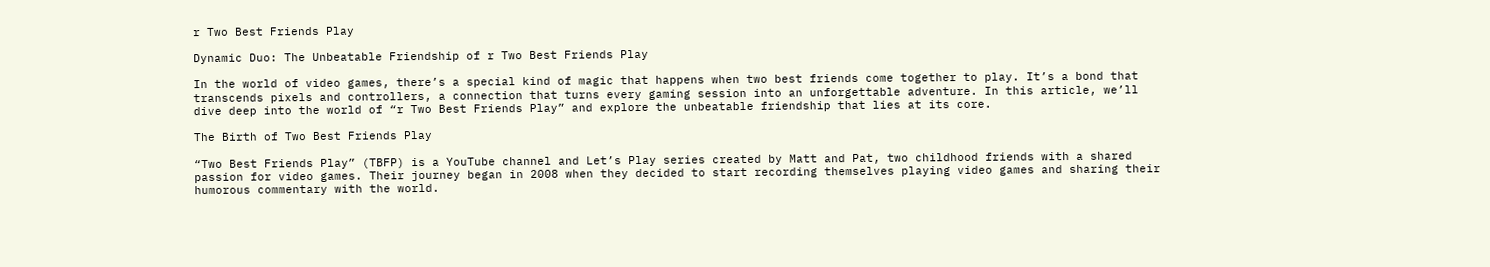r Two Best Friends Play

Dynamic Duo: The Unbeatable Friendship of r Two Best Friends Play

In the world of video games, there’s a special kind of magic that happens when two best friends come together to play. It’s a bond that transcends pixels and controllers, a connection that turns every gaming session into an unforgettable adventure. In this article, we’ll dive deep into the world of “r Two Best Friends Play” and explore the unbeatable friendship that lies at its core.

The Birth of Two Best Friends Play

“Two Best Friends Play” (TBFP) is a YouTube channel and Let’s Play series created by Matt and Pat, two childhood friends with a shared passion for video games. Their journey began in 2008 when they decided to start recording themselves playing video games and sharing their humorous commentary with the world.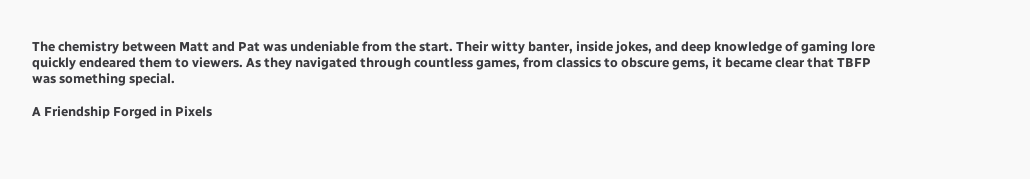The chemistry between Matt and Pat was undeniable from the start. Their witty banter, inside jokes, and deep knowledge of gaming lore quickly endeared them to viewers. As they navigated through countless games, from classics to obscure gems, it became clear that TBFP was something special.

A Friendship Forged in Pixels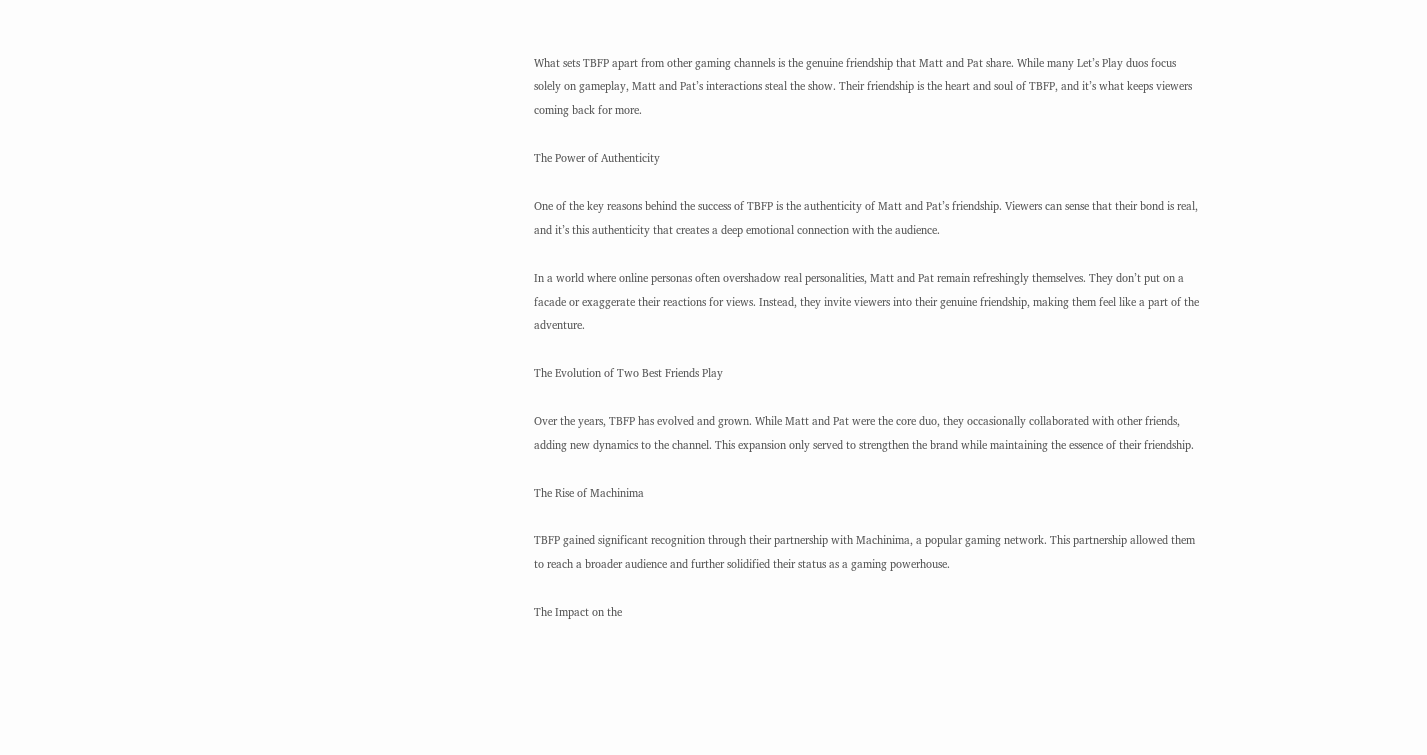What sets TBFP apart from other gaming channels is the genuine friendship that Matt and Pat share. While many Let’s Play duos focus solely on gameplay, Matt and Pat’s interactions steal the show. Their friendship is the heart and soul of TBFP, and it’s what keeps viewers coming back for more.

The Power of Authenticity

One of the key reasons behind the success of TBFP is the authenticity of Matt and Pat’s friendship. Viewers can sense that their bond is real, and it’s this authenticity that creates a deep emotional connection with the audience.

In a world where online personas often overshadow real personalities, Matt and Pat remain refreshingly themselves. They don’t put on a facade or exaggerate their reactions for views. Instead, they invite viewers into their genuine friendship, making them feel like a part of the adventure.

The Evolution of Two Best Friends Play

Over the years, TBFP has evolved and grown. While Matt and Pat were the core duo, they occasionally collaborated with other friends, adding new dynamics to the channel. This expansion only served to strengthen the brand while maintaining the essence of their friendship.

The Rise of Machinima

TBFP gained significant recognition through their partnership with Machinima, a popular gaming network. This partnership allowed them to reach a broader audience and further solidified their status as a gaming powerhouse.

The Impact on the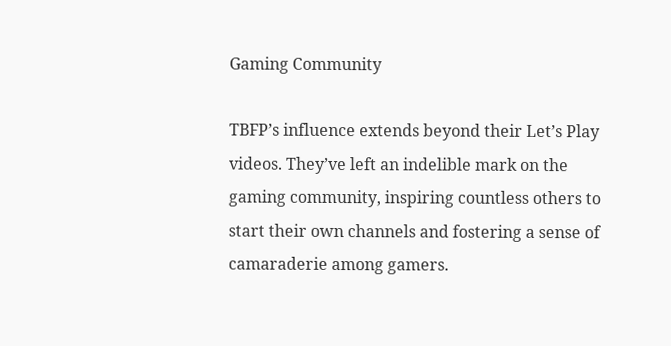Gaming Community

TBFP’s influence extends beyond their Let’s Play videos. They’ve left an indelible mark on the gaming community, inspiring countless others to start their own channels and fostering a sense of camaraderie among gamers.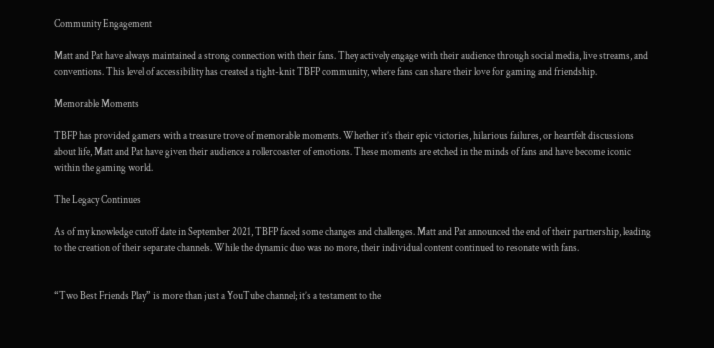Community Engagement

Matt and Pat have always maintained a strong connection with their fans. They actively engage with their audience through social media, live streams, and conventions. This level of accessibility has created a tight-knit TBFP community, where fans can share their love for gaming and friendship.

Memorable Moments

TBFP has provided gamers with a treasure trove of memorable moments. Whether it’s their epic victories, hilarious failures, or heartfelt discussions about life, Matt and Pat have given their audience a rollercoaster of emotions. These moments are etched in the minds of fans and have become iconic within the gaming world.

The Legacy Continues

As of my knowledge cutoff date in September 2021, TBFP faced some changes and challenges. Matt and Pat announced the end of their partnership, leading to the creation of their separate channels. While the dynamic duo was no more, their individual content continued to resonate with fans.


“Two Best Friends Play” is more than just a YouTube channel; it’s a testament to the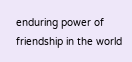enduring power of friendship in the world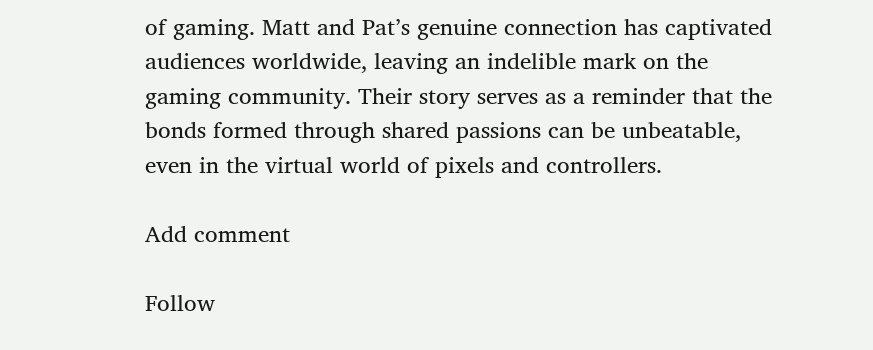of gaming. Matt and Pat’s genuine connection has captivated audiences worldwide, leaving an indelible mark on the gaming community. Their story serves as a reminder that the bonds formed through shared passions can be unbeatable, even in the virtual world of pixels and controllers.

Add comment

Follow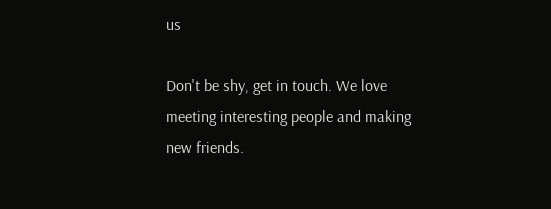us

Don't be shy, get in touch. We love meeting interesting people and making new friends.